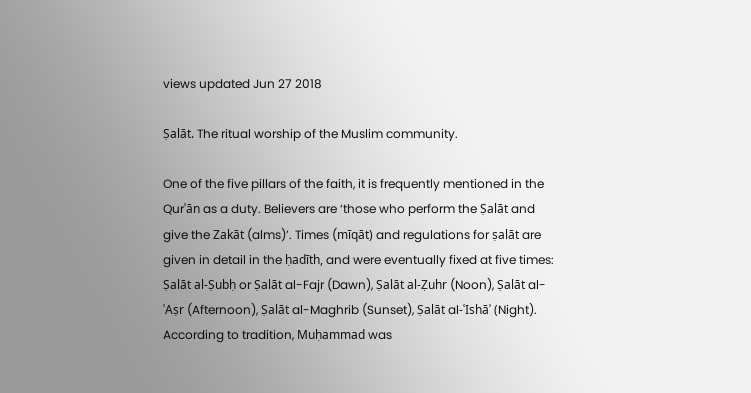views updated Jun 27 2018

Ṣalāt. The ritual worship of the Muslim community.

One of the five pillars of the faith, it is frequently mentioned in the Qurʾān as a duty. Believers are ‘those who perform the Ṣalāt and give the Zakāt (alms)’. Times (mīqāt) and regulations for ṣalāt are given in detail in the ḥadīth, and were eventually fixed at five times: Ṣalāt al-Ṣubḥ or Ṣalāt al-Fajr (Dawn), Ṣalāt al-Ẓuhr (Noon), Ṣalāt al-ʿAṣr (Afternoon), Ṣalāt al-Maghrib (Sunset), Ṣalāt al-ʿIshāʾ (Night). According to tradition, Muḥammad was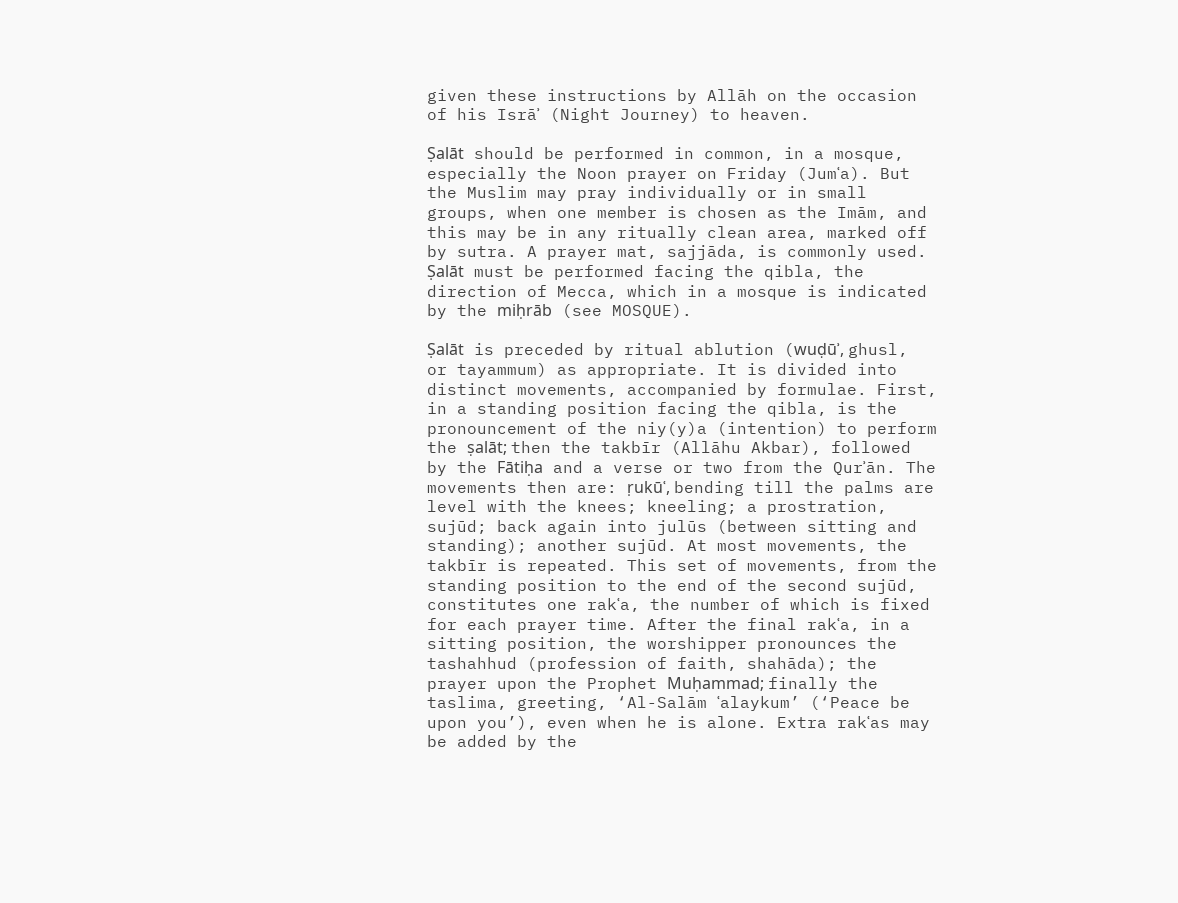given these instructions by Allāh on the occasion of his Isrāʾ (Night Journey) to heaven.

Ṣalāt should be performed in common, in a mosque, especially the Noon prayer on Friday (Jumʿa). But the Muslim may pray individually or in small groups, when one member is chosen as the Imām, and this may be in any ritually clean area, marked off by sutra. A prayer mat, sajjāda, is commonly used. Ṣalāt must be performed facing the qibla, the direction of Mecca, which in a mosque is indicated by the miḥrāb (see MOSQUE).

Ṣalāt is preceded by ritual ablution (wuḍūʾ, ghusl, or tayammum) as appropriate. It is divided into distinct movements, accompanied by formulae. First, in a standing position facing the qibla, is the pronouncement of the niy(y)a (intention) to perform the ṣalāt; then the takbīr (Allāhu Akbar), followed by the Fātiḥa and a verse or two from the Qurʾān. The movements then are: ṛukūʿ, bending till the palms are level with the knees; kneeling; a prostration, sujūd; back again into julūs (between sitting and standing); another sujūd. At most movements, the takbīr is repeated. This set of movements, from the standing position to the end of the second sujūd, constitutes one rakʿa, the number of which is fixed for each prayer time. After the final rakʿa, in a sitting position, the worshipper pronounces the tashahhud (profession of faith, shahāda); the prayer upon the Prophet Muḥammad; finally the taslima, greeting, ‘Al-Salām ʿalaykum’ (‘Peace be upon you’), even when he is alone. Extra rakʿas may be added by the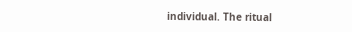individual. The ritual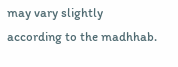may vary slightly according to the madhhab.